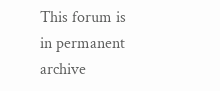This forum is in permanent archive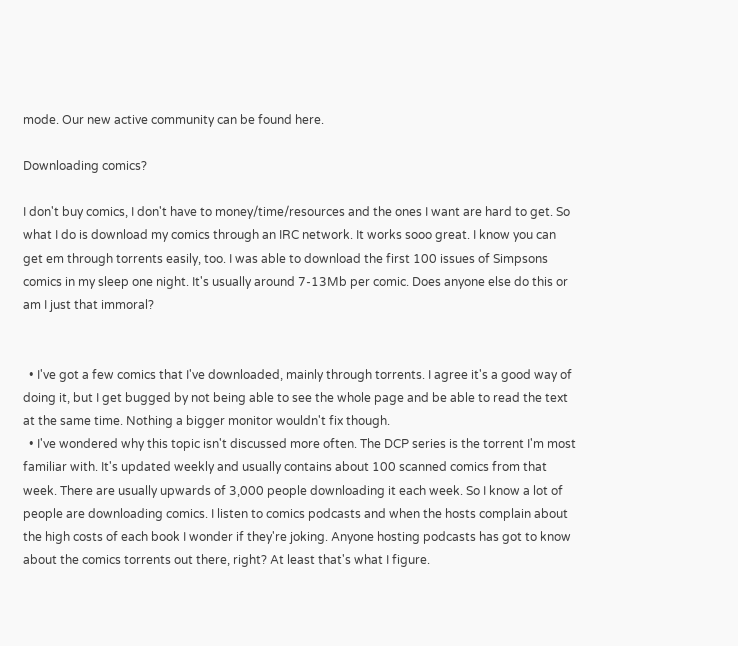mode. Our new active community can be found here.

Downloading comics?

I don't buy comics, I don't have to money/time/resources and the ones I want are hard to get. So what I do is download my comics through an IRC network. It works sooo great. I know you can get em through torrents easily, too. I was able to download the first 100 issues of Simpsons comics in my sleep one night. It's usually around 7-13Mb per comic. Does anyone else do this or am I just that immoral?


  • I've got a few comics that I've downloaded, mainly through torrents. I agree it's a good way of doing it, but I get bugged by not being able to see the whole page and be able to read the text at the same time. Nothing a bigger monitor wouldn't fix though.
  • I've wondered why this topic isn't discussed more often. The DCP series is the torrent I'm most familiar with. It's updated weekly and usually contains about 100 scanned comics from that week. There are usually upwards of 3,000 people downloading it each week. So I know a lot of people are downloading comics. I listen to comics podcasts and when the hosts complain about the high costs of each book I wonder if they're joking. Anyone hosting podcasts has got to know about the comics torrents out there, right? At least that's what I figure.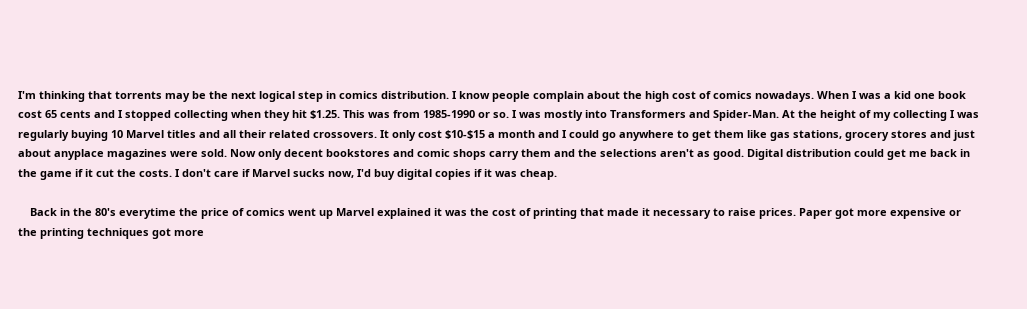I'm thinking that torrents may be the next logical step in comics distribution. I know people complain about the high cost of comics nowadays. When I was a kid one book cost 65 cents and I stopped collecting when they hit $1.25. This was from 1985-1990 or so. I was mostly into Transformers and Spider-Man. At the height of my collecting I was regularly buying 10 Marvel titles and all their related crossovers. It only cost $10-$15 a month and I could go anywhere to get them like gas stations, grocery stores and just about anyplace magazines were sold. Now only decent bookstores and comic shops carry them and the selections aren't as good. Digital distribution could get me back in the game if it cut the costs. I don't care if Marvel sucks now, I'd buy digital copies if it was cheap.

    Back in the 80's everytime the price of comics went up Marvel explained it was the cost of printing that made it necessary to raise prices. Paper got more expensive or the printing techniques got more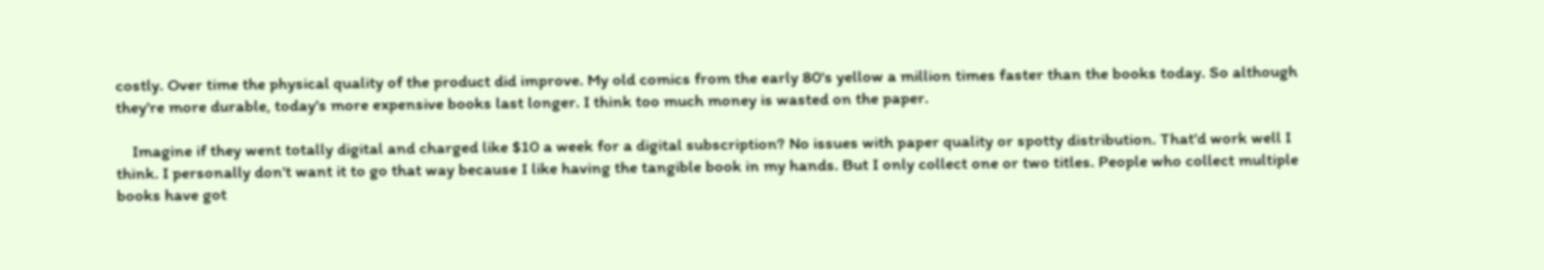costly. Over time the physical quality of the product did improve. My old comics from the early 80's yellow a million times faster than the books today. So although they're more durable, today's more expensive books last longer. I think too much money is wasted on the paper.

    Imagine if they went totally digital and charged like $10 a week for a digital subscription? No issues with paper quality or spotty distribution. That'd work well I think. I personally don't want it to go that way because I like having the tangible book in my hands. But I only collect one or two titles. People who collect multiple books have got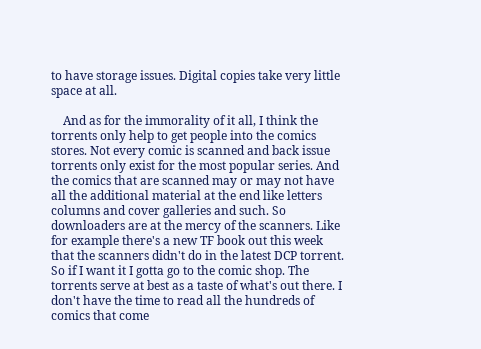to have storage issues. Digital copies take very little space at all.

    And as for the immorality of it all, I think the torrents only help to get people into the comics stores. Not every comic is scanned and back issue torrents only exist for the most popular series. And the comics that are scanned may or may not have all the additional material at the end like letters columns and cover galleries and such. So downloaders are at the mercy of the scanners. Like for example there's a new TF book out this week that the scanners didn't do in the latest DCP torrent. So if I want it I gotta go to the comic shop. The torrents serve at best as a taste of what's out there. I don't have the time to read all the hundreds of comics that come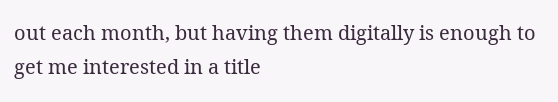out each month, but having them digitally is enough to get me interested in a title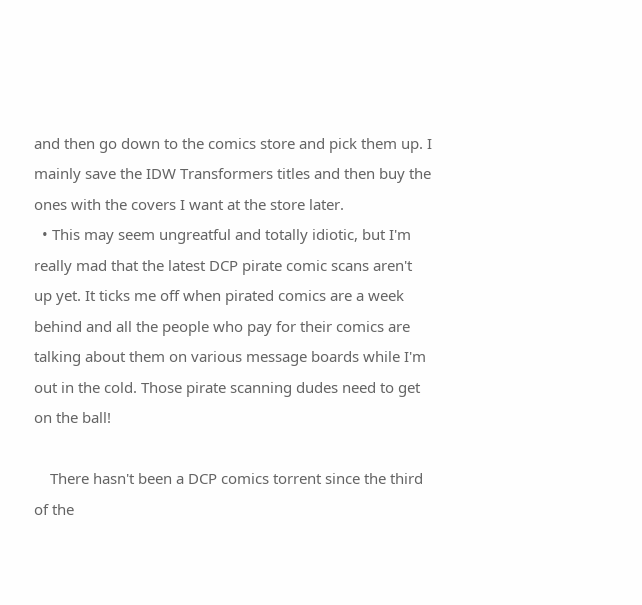and then go down to the comics store and pick them up. I mainly save the IDW Transformers titles and then buy the ones with the covers I want at the store later.
  • This may seem ungreatful and totally idiotic, but I'm really mad that the latest DCP pirate comic scans aren't up yet. It ticks me off when pirated comics are a week behind and all the people who pay for their comics are talking about them on various message boards while I'm out in the cold. Those pirate scanning dudes need to get on the ball!

    There hasn't been a DCP comics torrent since the third of the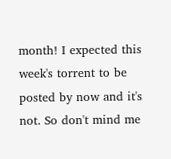month! I expected this week's torrent to be posted by now and it's not. So don't mind me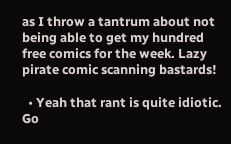as I throw a tantrum about not being able to get my hundred free comics for the week. Lazy pirate comic scanning bastards!

  • Yeah that rant is quite idiotic. Go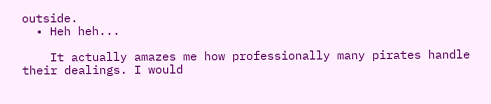outside.
  • Heh heh...

    It actually amazes me how professionally many pirates handle their dealings. I would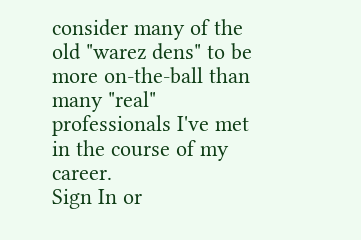consider many of the old "warez dens" to be more on-the-ball than many "real" professionals I've met in the course of my career.
Sign In or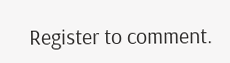Register to comment.